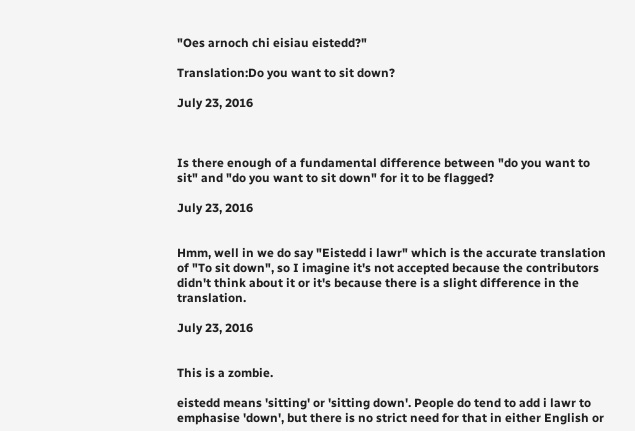"Oes arnoch chi eisiau eistedd?"

Translation:Do you want to sit down?

July 23, 2016



Is there enough of a fundamental difference between "do you want to sit" and "do you want to sit down" for it to be flagged?

July 23, 2016


Hmm, well in we do say "Eistedd i lawr" which is the accurate translation of "To sit down", so I imagine it's not accepted because the contributors didn't think about it or it's because there is a slight difference in the translation.

July 23, 2016


This is a zombie.

eistedd means 'sitting' or 'sitting down'. People do tend to add i lawr to emphasise 'down', but there is no strict need for that in either English or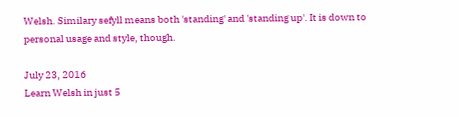Welsh. Similary sefyll means both 'standing' and 'standing up'. It is down to personal usage and style, though.

July 23, 2016
Learn Welsh in just 5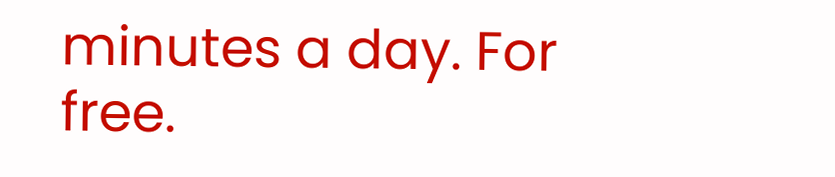minutes a day. For free.